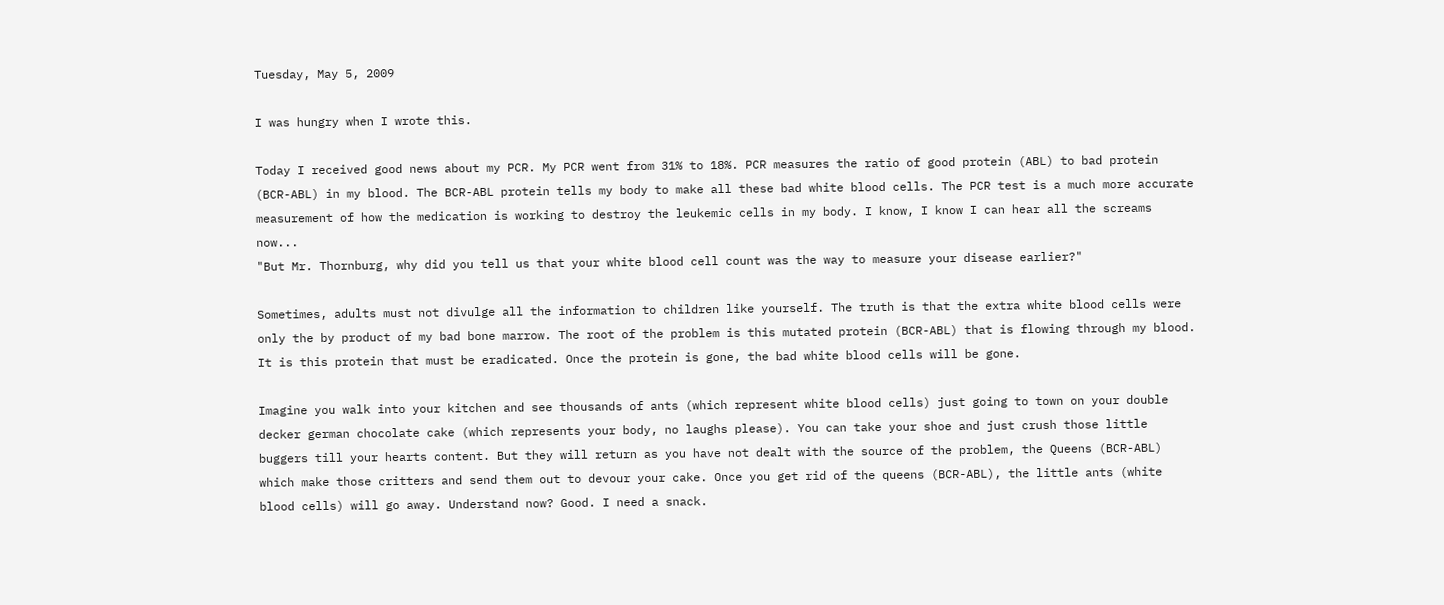Tuesday, May 5, 2009

I was hungry when I wrote this.

Today I received good news about my PCR. My PCR went from 31% to 18%. PCR measures the ratio of good protein (ABL) to bad protein (BCR-ABL) in my blood. The BCR-ABL protein tells my body to make all these bad white blood cells. The PCR test is a much more accurate measurement of how the medication is working to destroy the leukemic cells in my body. I know, I know I can hear all the screams now...
"But Mr. Thornburg, why did you tell us that your white blood cell count was the way to measure your disease earlier?"

Sometimes, adults must not divulge all the information to children like yourself. The truth is that the extra white blood cells were only the by product of my bad bone marrow. The root of the problem is this mutated protein (BCR-ABL) that is flowing through my blood. It is this protein that must be eradicated. Once the protein is gone, the bad white blood cells will be gone.

Imagine you walk into your kitchen and see thousands of ants (which represent white blood cells) just going to town on your double decker german chocolate cake (which represents your body, no laughs please). You can take your shoe and just crush those little buggers till your hearts content. But they will return as you have not dealt with the source of the problem, the Queens (BCR-ABL) which make those critters and send them out to devour your cake. Once you get rid of the queens (BCR-ABL), the little ants (white blood cells) will go away. Understand now? Good. I need a snack.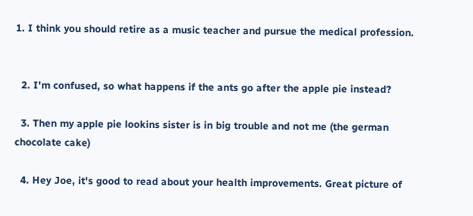1. I think you should retire as a music teacher and pursue the medical profession.


  2. I'm confused, so what happens if the ants go after the apple pie instead?

  3. Then my apple pie lookins sister is in big trouble and not me (the german chocolate cake)

  4. Hey Joe, it's good to read about your health improvements. Great picture of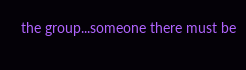the group...someone there must be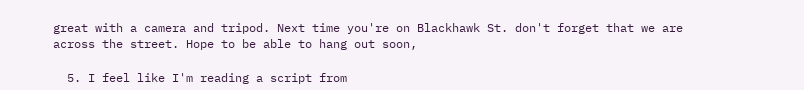great with a camera and tripod. Next time you're on Blackhawk St. don't forget that we are across the street. Hope to be able to hang out soon,

  5. I feel like I'm reading a script from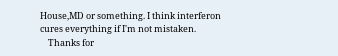House,MD or something. I think interferon cures everything if I'm not mistaken.
    Thanks for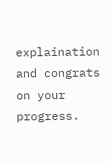explaination and congrats on your progress.